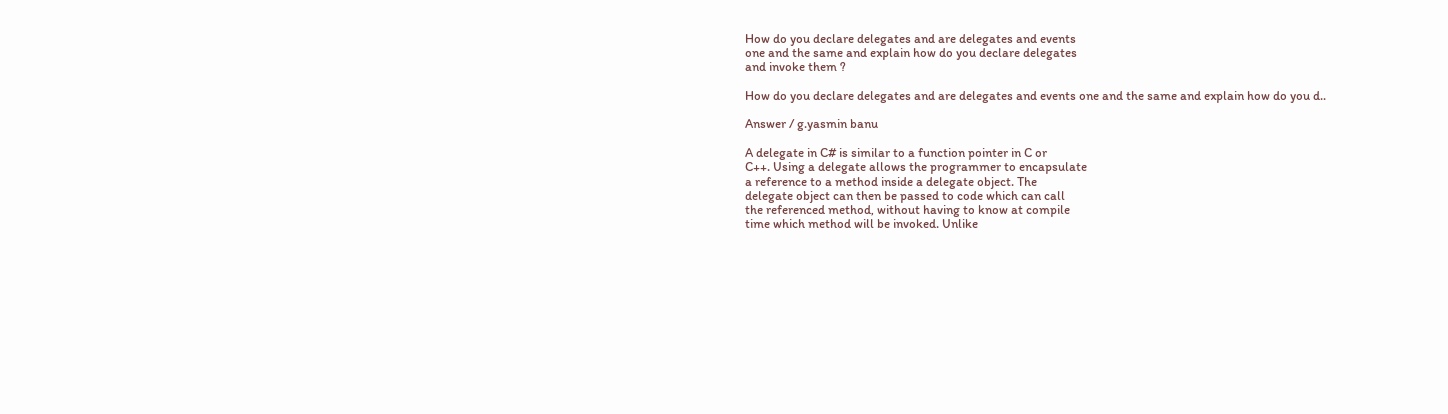How do you declare delegates and are delegates and events
one and the same and explain how do you declare delegates
and invoke them ?

How do you declare delegates and are delegates and events one and the same and explain how do you d..

Answer / g.yasmin banu

A delegate in C# is similar to a function pointer in C or
C++. Using a delegate allows the programmer to encapsulate
a reference to a method inside a delegate object. The
delegate object can then be passed to code which can call
the referenced method, without having to know at compile
time which method will be invoked. Unlike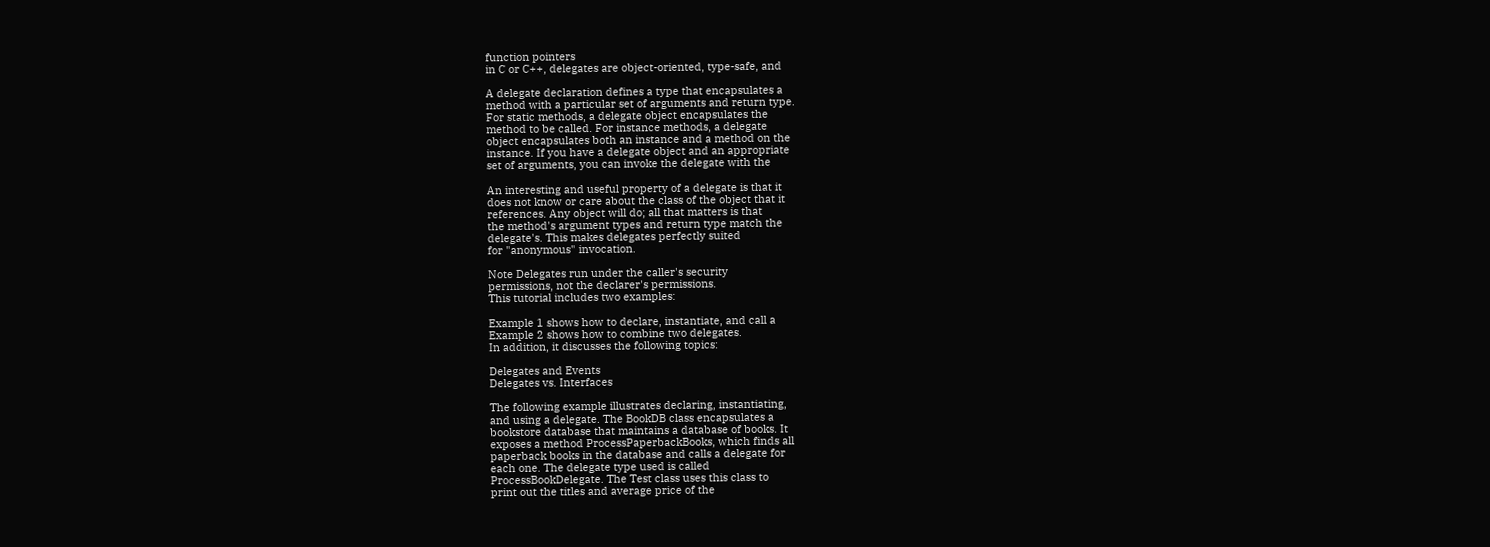function pointers
in C or C++, delegates are object-oriented, type-safe, and

A delegate declaration defines a type that encapsulates a
method with a particular set of arguments and return type.
For static methods, a delegate object encapsulates the
method to be called. For instance methods, a delegate
object encapsulates both an instance and a method on the
instance. If you have a delegate object and an appropriate
set of arguments, you can invoke the delegate with the

An interesting and useful property of a delegate is that it
does not know or care about the class of the object that it
references. Any object will do; all that matters is that
the method's argument types and return type match the
delegate's. This makes delegates perfectly suited
for "anonymous" invocation.

Note Delegates run under the caller's security
permissions, not the declarer's permissions.
This tutorial includes two examples:

Example 1 shows how to declare, instantiate, and call a
Example 2 shows how to combine two delegates.
In addition, it discusses the following topics:

Delegates and Events
Delegates vs. Interfaces

The following example illustrates declaring, instantiating,
and using a delegate. The BookDB class encapsulates a
bookstore database that maintains a database of books. It
exposes a method ProcessPaperbackBooks, which finds all
paperback books in the database and calls a delegate for
each one. The delegate type used is called
ProcessBookDelegate. The Test class uses this class to
print out the titles and average price of the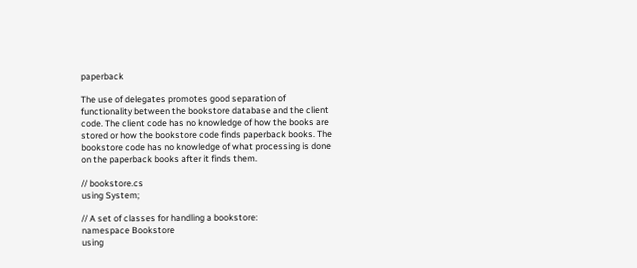paperback

The use of delegates promotes good separation of
functionality between the bookstore database and the client
code. The client code has no knowledge of how the books are
stored or how the bookstore code finds paperback books. The
bookstore code has no knowledge of what processing is done
on the paperback books after it finds them.

// bookstore.cs
using System;

// A set of classes for handling a bookstore:
namespace Bookstore
using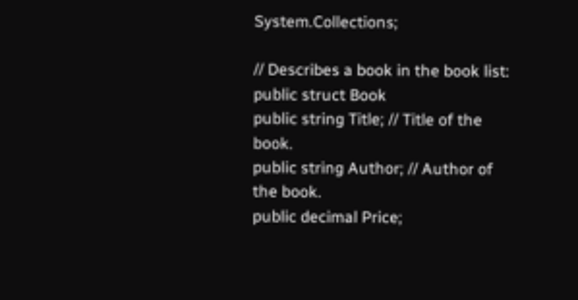System.Collections;

// Describes a book in the book list:
public struct Book
public string Title; // Title of the book.
public string Author; // Author of the book.
public decimal Price;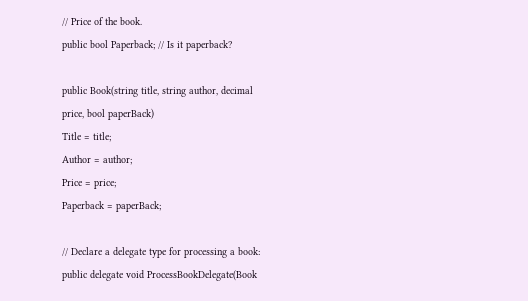// Price of the book.
public bool Paperback; // Is it paperback?

public Book(string title, string author, decimal
price, bool paperBack)
Title = title;
Author = author;
Price = price;
Paperback = paperBack;

// Declare a delegate type for processing a book:
public delegate void ProcessBookDelegate(Book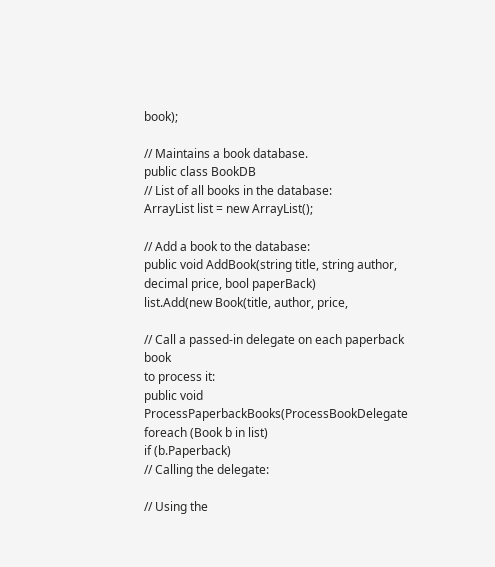book);

// Maintains a book database.
public class BookDB
// List of all books in the database:
ArrayList list = new ArrayList();

// Add a book to the database:
public void AddBook(string title, string author,
decimal price, bool paperBack)
list.Add(new Book(title, author, price,

// Call a passed-in delegate on each paperback book
to process it:
public void ProcessPaperbackBooks(ProcessBookDelegate
foreach (Book b in list)
if (b.Paperback)
// Calling the delegate:

// Using the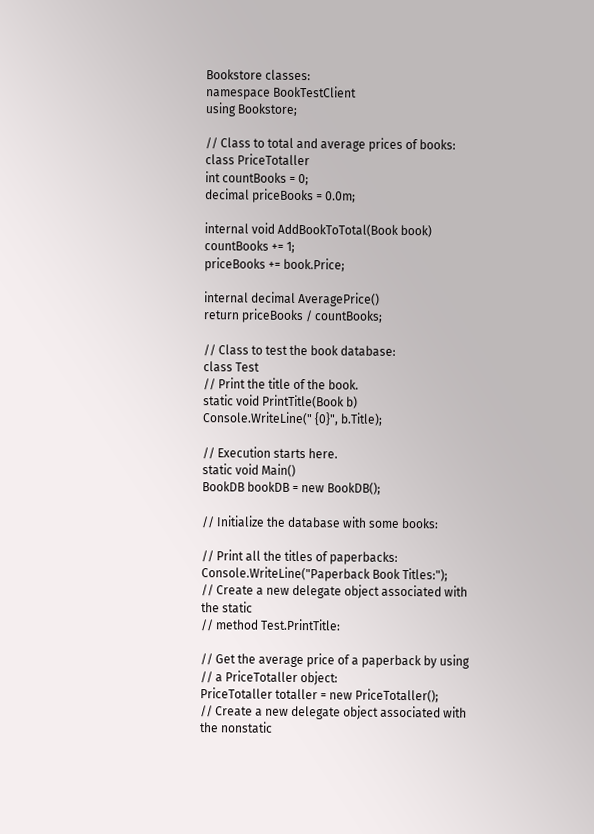Bookstore classes:
namespace BookTestClient
using Bookstore;

// Class to total and average prices of books:
class PriceTotaller
int countBooks = 0;
decimal priceBooks = 0.0m;

internal void AddBookToTotal(Book book)
countBooks += 1;
priceBooks += book.Price;

internal decimal AveragePrice()
return priceBooks / countBooks;

// Class to test the book database:
class Test
// Print the title of the book.
static void PrintTitle(Book b)
Console.WriteLine(" {0}", b.Title);

// Execution starts here.
static void Main()
BookDB bookDB = new BookDB();

// Initialize the database with some books:

// Print all the titles of paperbacks:
Console.WriteLine("Paperback Book Titles:");
// Create a new delegate object associated with
the static
// method Test.PrintTitle:

// Get the average price of a paperback by using
// a PriceTotaller object:
PriceTotaller totaller = new PriceTotaller();
// Create a new delegate object associated with
the nonstatic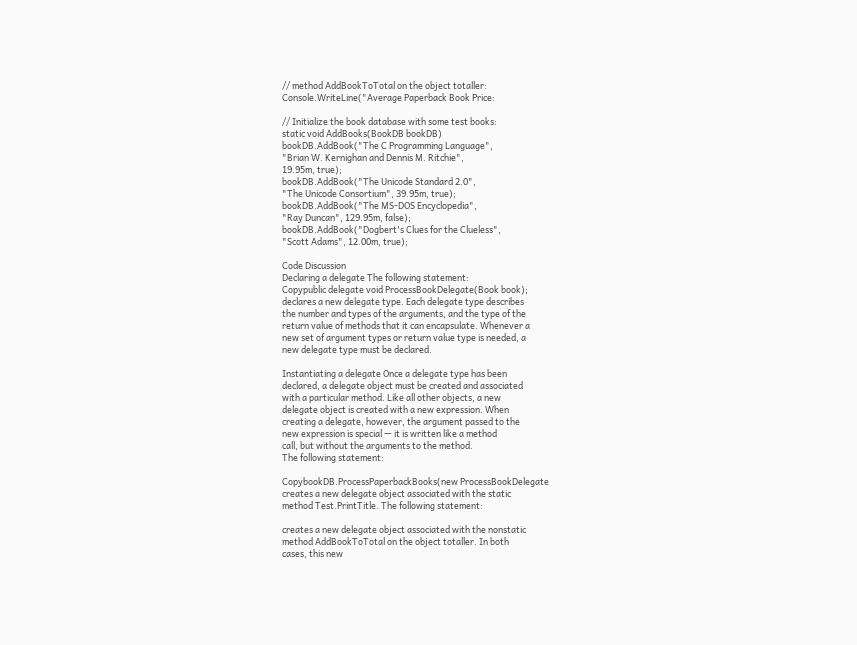// method AddBookToTotal on the object totaller:
Console.WriteLine("Average Paperback Book Price:

// Initialize the book database with some test books:
static void AddBooks(BookDB bookDB)
bookDB.AddBook("The C Programming Language",
"Brian W. Kernighan and Dennis M. Ritchie",
19.95m, true);
bookDB.AddBook("The Unicode Standard 2.0",
"The Unicode Consortium", 39.95m, true);
bookDB.AddBook("The MS-DOS Encyclopedia",
"Ray Duncan", 129.95m, false);
bookDB.AddBook("Dogbert's Clues for the Clueless",
"Scott Adams", 12.00m, true);

Code Discussion
Declaring a delegate The following statement:
Copypublic delegate void ProcessBookDelegate(Book book);
declares a new delegate type. Each delegate type describes
the number and types of the arguments, and the type of the
return value of methods that it can encapsulate. Whenever a
new set of argument types or return value type is needed, a
new delegate type must be declared.

Instantiating a delegate Once a delegate type has been
declared, a delegate object must be created and associated
with a particular method. Like all other objects, a new
delegate object is created with a new expression. When
creating a delegate, however, the argument passed to the
new expression is special — it is written like a method
call, but without the arguments to the method.
The following statement:

CopybookDB.ProcessPaperbackBooks(new ProcessBookDelegate
creates a new delegate object associated with the static
method Test.PrintTitle. The following statement:

creates a new delegate object associated with the nonstatic
method AddBookToTotal on the object totaller. In both
cases, this new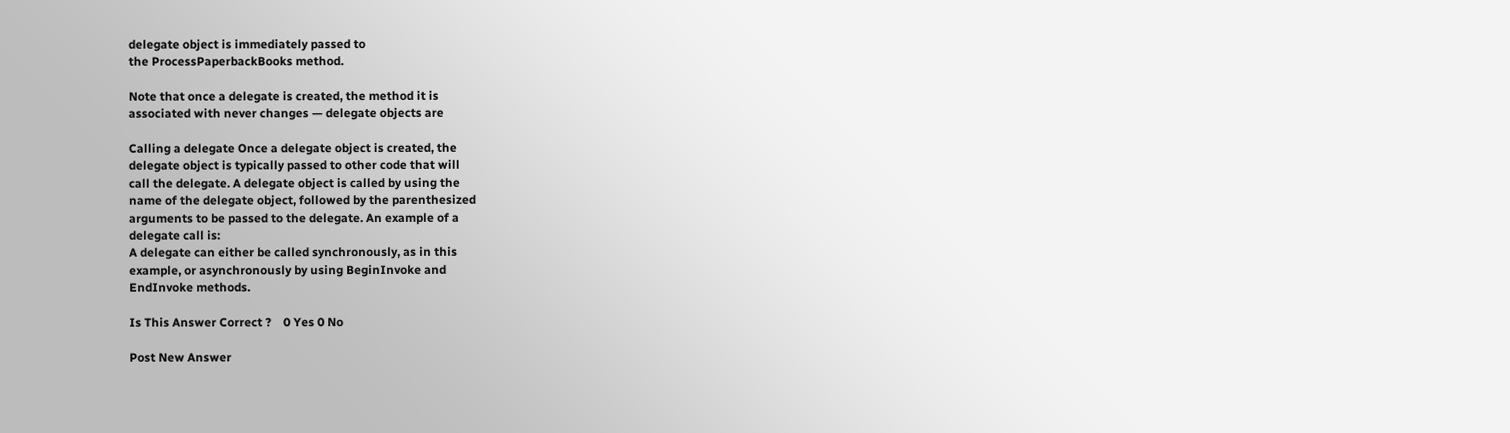delegate object is immediately passed to
the ProcessPaperbackBooks method.

Note that once a delegate is created, the method it is
associated with never changes — delegate objects are

Calling a delegate Once a delegate object is created, the
delegate object is typically passed to other code that will
call the delegate. A delegate object is called by using the
name of the delegate object, followed by the parenthesized
arguments to be passed to the delegate. An example of a
delegate call is:
A delegate can either be called synchronously, as in this
example, or asynchronously by using BeginInvoke and
EndInvoke methods.

Is This Answer Correct ?    0 Yes 0 No

Post New Answer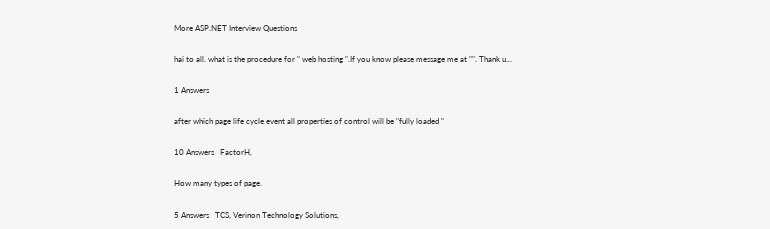More ASP.NET Interview Questions

hai to all. what is the procedure for " web hosting ".If you know please message me at "". Thank u...

1 Answers

after which page life cycle event all properties of control will be "fully loaded "

10 Answers   FactorH,

How many types of page.

5 Answers   TCS, Verinon Technology Solutions,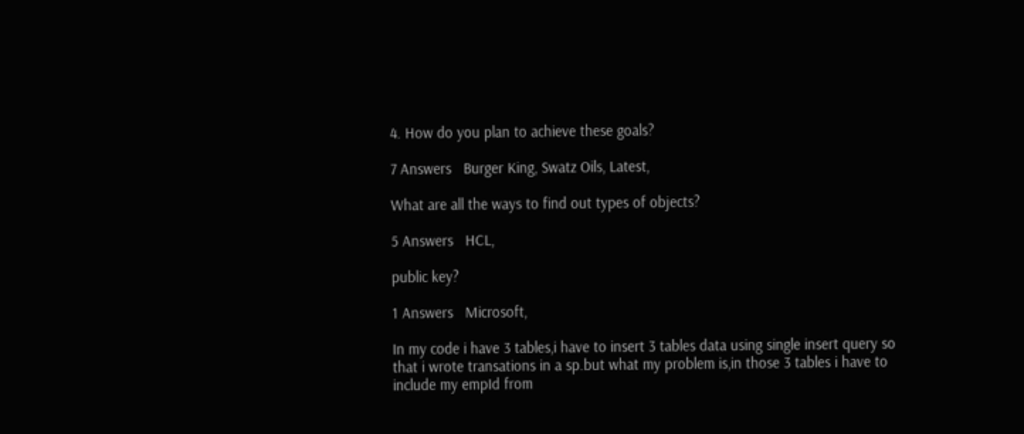4. How do you plan to achieve these goals?

7 Answers   Burger King, Swatz Oils, Latest,

What are all the ways to find out types of objects?

5 Answers   HCL,

public key?

1 Answers   Microsoft,

In my code i have 3 tables,i have to insert 3 tables data using single insert query so that i wrote transations in a sp.but what my problem is,in those 3 tables i have to include my empId from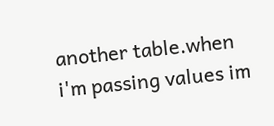another table.when i'm passing values im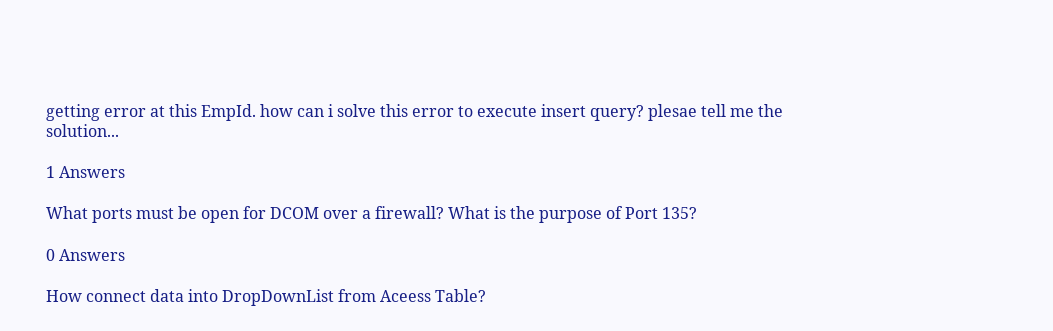getting error at this EmpId. how can i solve this error to execute insert query? plesae tell me the solution...

1 Answers

What ports must be open for DCOM over a firewall? What is the purpose of Port 135?

0 Answers

How connect data into DropDownList from Aceess Table?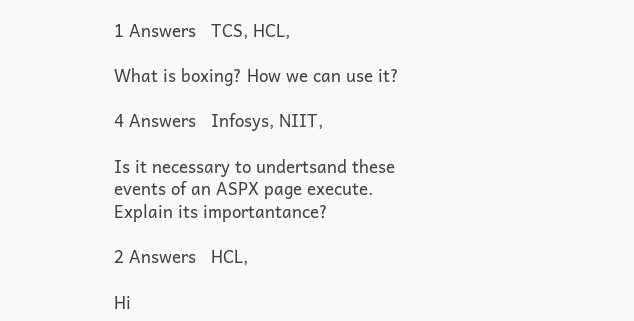1 Answers   TCS, HCL,

What is boxing? How we can use it?

4 Answers   Infosys, NIIT,

Is it necessary to undertsand these events of an ASPX page execute. Explain its importantance?

2 Answers   HCL,

Hi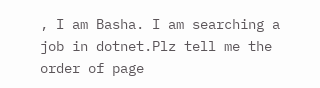, I am Basha. I am searching a job in dotnet.Plz tell me the order of page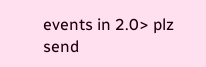events in 2.0> plz send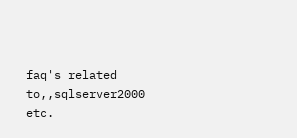faq's related to,,sqlserver2000 etc.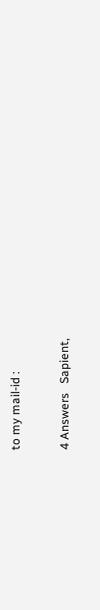to my mail-id :

4 Answers   Sapient,